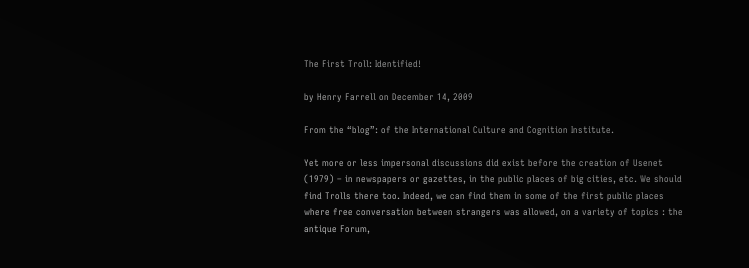The First Troll: Identified!

by Henry Farrell on December 14, 2009

From the “blog”: of the International Culture and Cognition Institute.

Yet more or less impersonal discussions did exist before the creation of Usenet (1979) – in newspapers or gazettes, in the public places of big cities, etc. We should find Trolls there too. Indeed, we can find them in some of the first public places where free conversation between strangers was allowed, on a variety of topics : the antique Forum,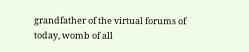grandfather of the virtual forums of today, womb of all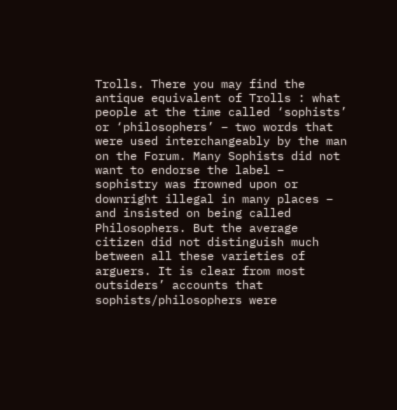Trolls. There you may find the antique equivalent of Trolls : what people at the time called ‘sophists’ or ‘philosophers’ – two words that were used interchangeably by the man on the Forum. Many Sophists did not want to endorse the label – sophistry was frowned upon or downright illegal in many places – and insisted on being called Philosophers. But the average citizen did not distinguish much between all these varieties of arguers. It is clear from most outsiders’ accounts that sophists/philosophers were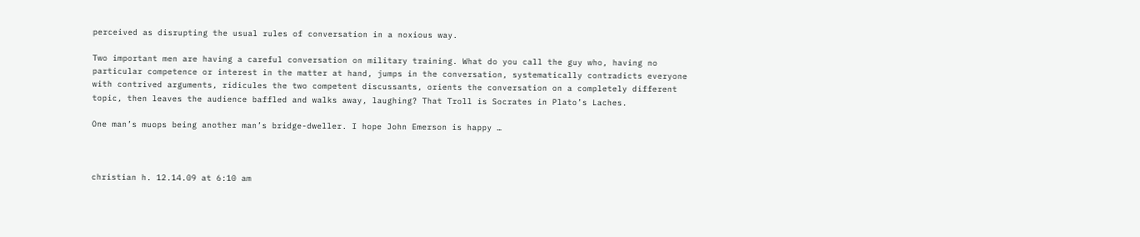perceived as disrupting the usual rules of conversation in a noxious way.

Two important men are having a careful conversation on military training. What do you call the guy who, having no particular competence or interest in the matter at hand, jumps in the conversation, systematically contradicts everyone with contrived arguments, ridicules the two competent discussants, orients the conversation on a completely different topic, then leaves the audience baffled and walks away, laughing? That Troll is Socrates in Plato’s Laches.

One man’s muops being another man’s bridge-dweller. I hope John Emerson is happy …



christian h. 12.14.09 at 6:10 am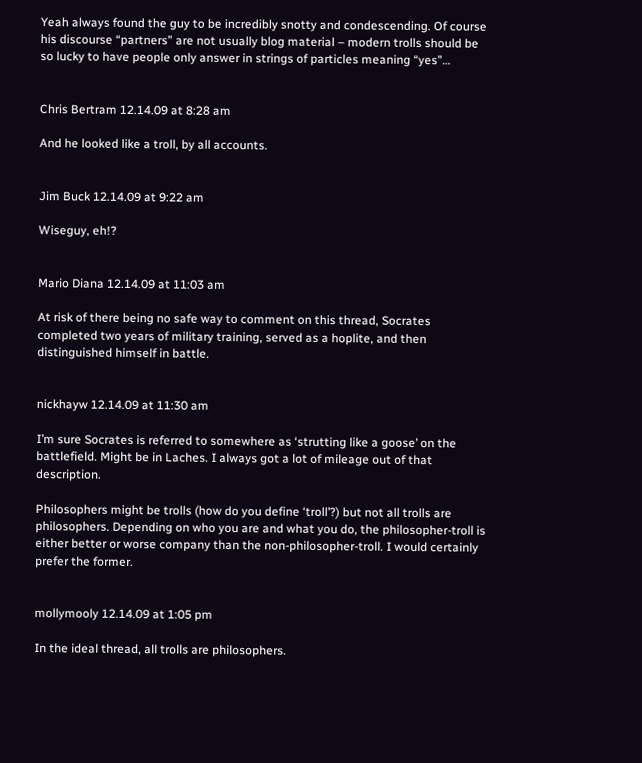Yeah always found the guy to be incredibly snotty and condescending. Of course his discourse “partners” are not usually blog material – modern trolls should be so lucky to have people only answer in strings of particles meaning “yes”…


Chris Bertram 12.14.09 at 8:28 am

And he looked like a troll, by all accounts.


Jim Buck 12.14.09 at 9:22 am

Wiseguy, eh!?


Mario Diana 12.14.09 at 11:03 am

At risk of there being no safe way to comment on this thread, Socrates completed two years of military training, served as a hoplite, and then distinguished himself in battle.


nickhayw 12.14.09 at 11:30 am

I’m sure Socrates is referred to somewhere as ‘strutting like a goose’ on the battlefield. Might be in Laches. I always got a lot of mileage out of that description.

Philosophers might be trolls (how do you define ‘troll’?) but not all trolls are philosophers. Depending on who you are and what you do, the philosopher-troll is either better or worse company than the non-philosopher-troll. I would certainly prefer the former.


mollymooly 12.14.09 at 1:05 pm

In the ideal thread, all trolls are philosophers.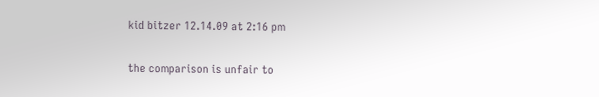kid bitzer 12.14.09 at 2:16 pm

the comparison is unfair to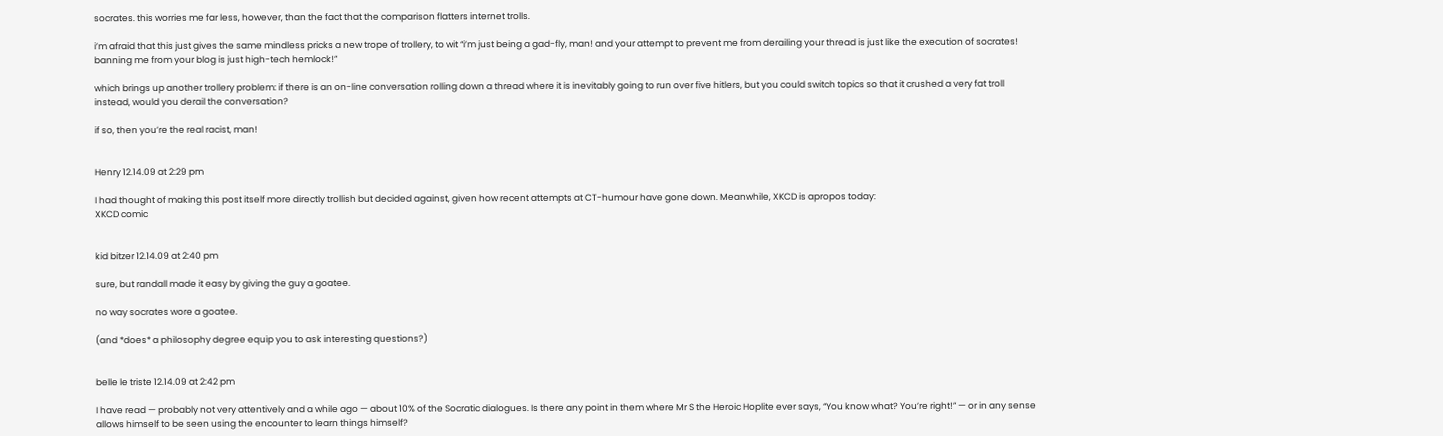socrates. this worries me far less, however, than the fact that the comparison flatters internet trolls.

i’m afraid that this just gives the same mindless pricks a new trope of trollery, to wit “i’m just being a gad-fly, man! and your attempt to prevent me from derailing your thread is just like the execution of socrates! banning me from your blog is just high-tech hemlock!”

which brings up another trollery problem: if there is an on-line conversation rolling down a thread where it is inevitably going to run over five hitlers, but you could switch topics so that it crushed a very fat troll instead, would you derail the conversation?

if so, then you’re the real racist, man!


Henry 12.14.09 at 2:29 pm

I had thought of making this post itself more directly trollish but decided against, given how recent attempts at CT-humour have gone down. Meanwhile, XKCD is apropos today:
XKCD comic


kid bitzer 12.14.09 at 2:40 pm

sure, but randall made it easy by giving the guy a goatee.

no way socrates wore a goatee.

(and *does* a philosophy degree equip you to ask interesting questions?)


belle le triste 12.14.09 at 2:42 pm

I have read — probably not very attentively and a while ago — about 10% of the Socratic dialogues. Is there any point in them where Mr S the Heroic Hoplite ever says, “You know what? You’re right!” — or in any sense allows himself to be seen using the encounter to learn things himself?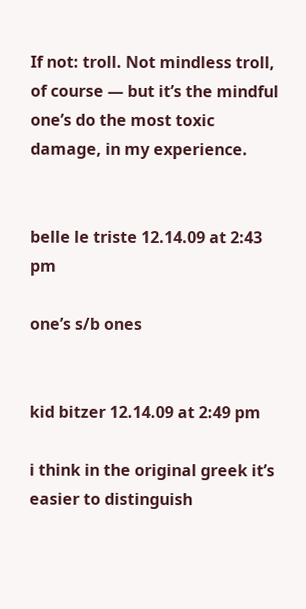If not: troll. Not mindless troll, of course — but it’s the mindful one’s do the most toxic damage, in my experience.


belle le triste 12.14.09 at 2:43 pm

one’s s/b ones


kid bitzer 12.14.09 at 2:49 pm

i think in the original greek it’s easier to distinguish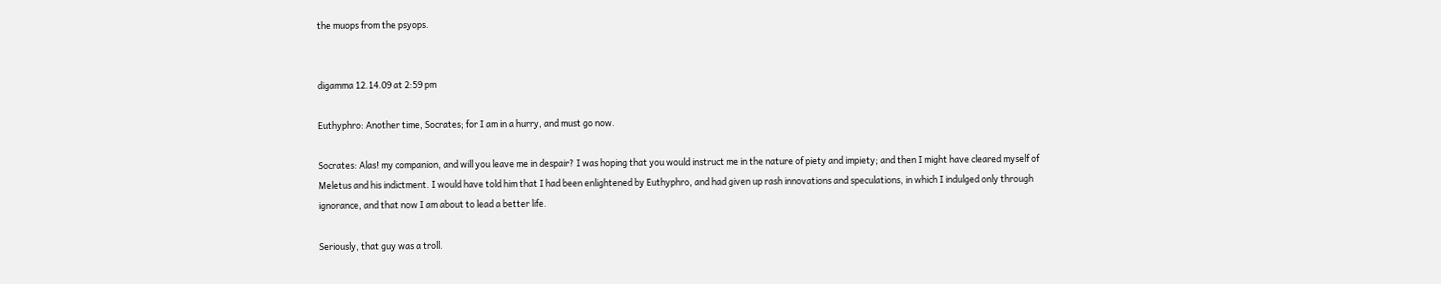the muops from the psyops.


digamma 12.14.09 at 2:59 pm

Euthyphro: Another time, Socrates; for I am in a hurry, and must go now.

Socrates: Alas! my companion, and will you leave me in despair? I was hoping that you would instruct me in the nature of piety and impiety; and then I might have cleared myself of Meletus and his indictment. I would have told him that I had been enlightened by Euthyphro, and had given up rash innovations and speculations, in which I indulged only through ignorance, and that now I am about to lead a better life.

Seriously, that guy was a troll.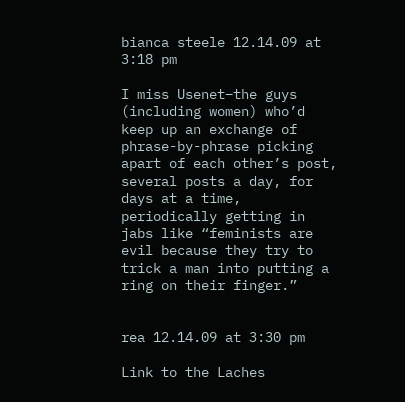bianca steele 12.14.09 at 3:18 pm

I miss Usenet–the guys (including women) who’d keep up an exchange of phrase-by-phrase picking apart of each other’s post, several posts a day, for days at a time, periodically getting in jabs like “feminists are evil because they try to trick a man into putting a ring on their finger.”


rea 12.14.09 at 3:30 pm

Link to the Laches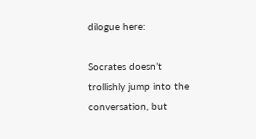dilogue here:

Socrates doesn’t trollishly jump into the conversation, but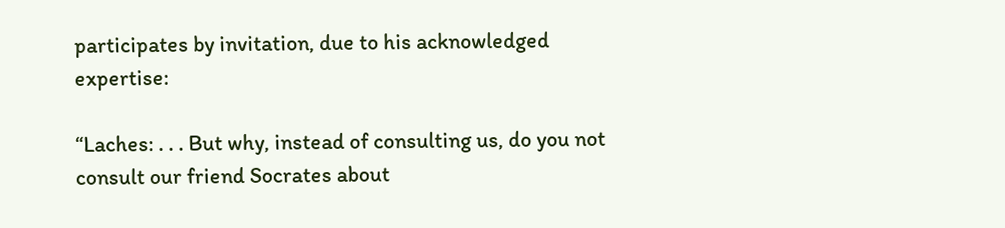participates by invitation, due to his acknowledged expertise:

“Laches: . . . But why, instead of consulting us, do you not consult our friend Socrates about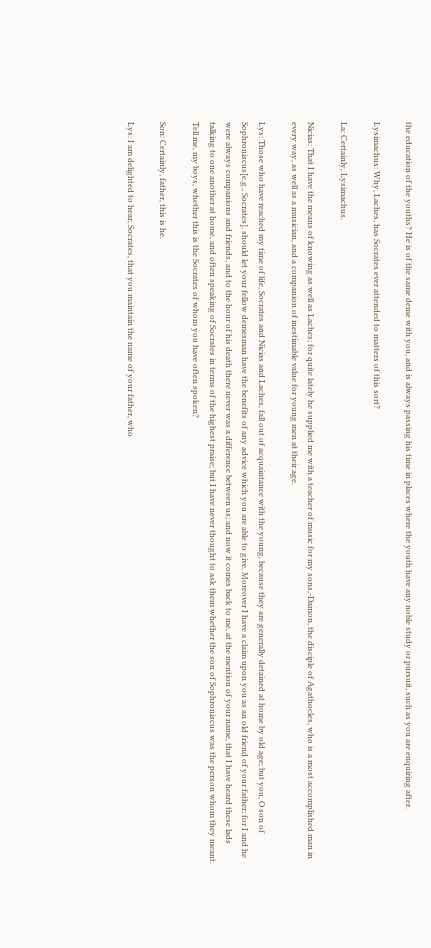the education of the youths? He is of the same deme with you, and is always passing his time in places where the youth have any noble study or pursuit, such as you are enquiring after.

Lysimachus: Why, Laches, has Socrates ever attended to matters of this sort?

La: Certainly, Lysimachus.

Nicias: That I have the means of knowing as well as Laches; for quite lately he supplied me with a teacher of music for my sons,-Damon, the disciple of Agathocles, who is a most accomplished man in every way, as well as a musician, and a companion of inestimable value for young men at their age.

Lys: Those who have reached my time of life, Socrates and Nicias and Laches, fall out of acquaintance with the young, because they are generally detained at home by old age; but you, O son of Sophroniscus[e.g., Socrates], should let your fellow demesman have the benefits of any advice which you are able to give. Moreover I have a claim upon you as an old friend of your father; for I and he were always companions and friends, and to the hour of his death there never was a difference between us; and now it comes back to me, at the mention of your name, that I have heard these lads talking to one another at home, and often speaking of Socrates in terms of the highest praise; but I have never thought to ask them whether the son of Sophroniscus was the person whom they meant. Tell me, my boys, whether this is the Socrates of whom you have often spoken?

Son: Certainly, father, this is he.

Lys: I am delighted to hear, Socrates, that you maintain the name of your father, who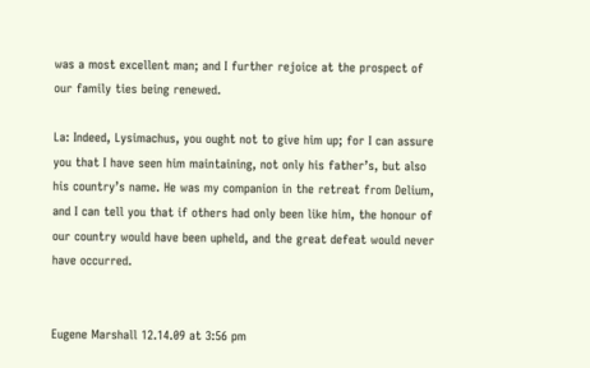was a most excellent man; and I further rejoice at the prospect of our family ties being renewed.

La: Indeed, Lysimachus, you ought not to give him up; for I can assure you that I have seen him maintaining, not only his father’s, but also his country’s name. He was my companion in the retreat from Delium, and I can tell you that if others had only been like him, the honour of our country would have been upheld, and the great defeat would never have occurred.


Eugene Marshall 12.14.09 at 3:56 pm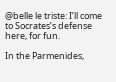@belle le triste: I’ll come to Socrates’s defense here, for fun.

In the Parmenides,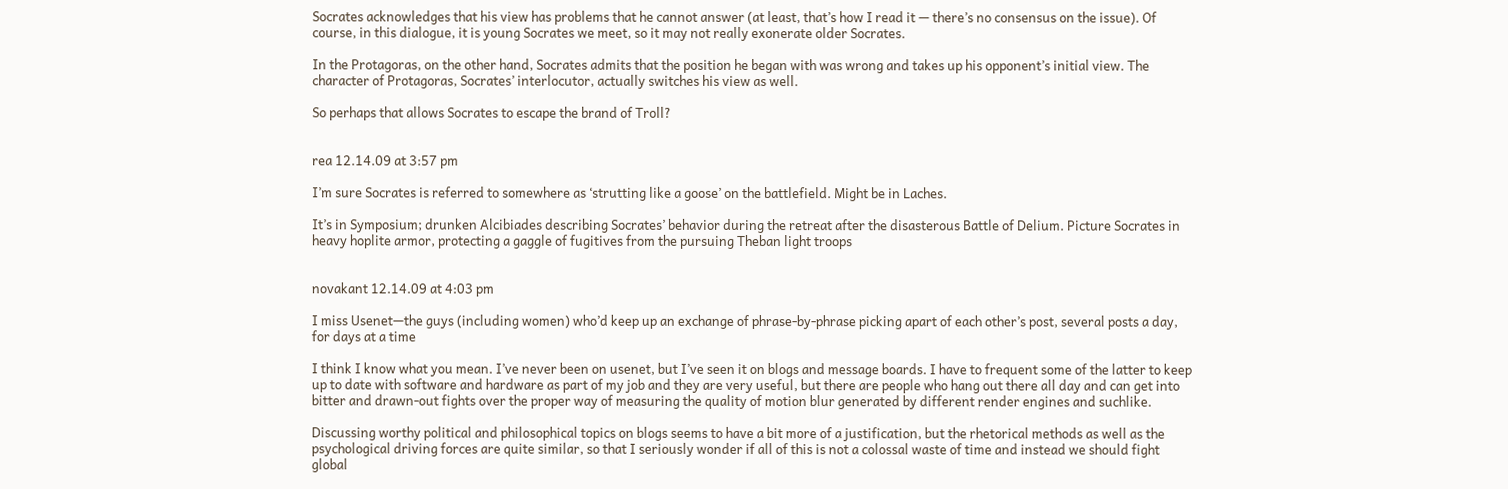Socrates acknowledges that his view has problems that he cannot answer (at least, that’s how I read it — there’s no consensus on the issue). Of course, in this dialogue, it is young Socrates we meet, so it may not really exonerate older Socrates.

In the Protagoras, on the other hand, Socrates admits that the position he began with was wrong and takes up his opponent’s initial view. The character of Protagoras, Socrates’ interlocutor, actually switches his view as well.

So perhaps that allows Socrates to escape the brand of Troll?


rea 12.14.09 at 3:57 pm

I’m sure Socrates is referred to somewhere as ‘strutting like a goose’ on the battlefield. Might be in Laches.

It’s in Symposium; drunken Alcibiades describing Socrates’ behavior during the retreat after the disasterous Battle of Delium. Picture Socrates in heavy hoplite armor, protecting a gaggle of fugitives from the pursuing Theban light troops


novakant 12.14.09 at 4:03 pm

I miss Usenet—the guys (including women) who’d keep up an exchange of phrase-by-phrase picking apart of each other’s post, several posts a day, for days at a time

I think I know what you mean. I’ve never been on usenet, but I’ve seen it on blogs and message boards. I have to frequent some of the latter to keep up to date with software and hardware as part of my job and they are very useful, but there are people who hang out there all day and can get into bitter and drawn-out fights over the proper way of measuring the quality of motion blur generated by different render engines and suchlike.

Discussing worthy political and philosophical topics on blogs seems to have a bit more of a justification, but the rhetorical methods as well as the psychological driving forces are quite similar, so that I seriously wonder if all of this is not a colossal waste of time and instead we should fight global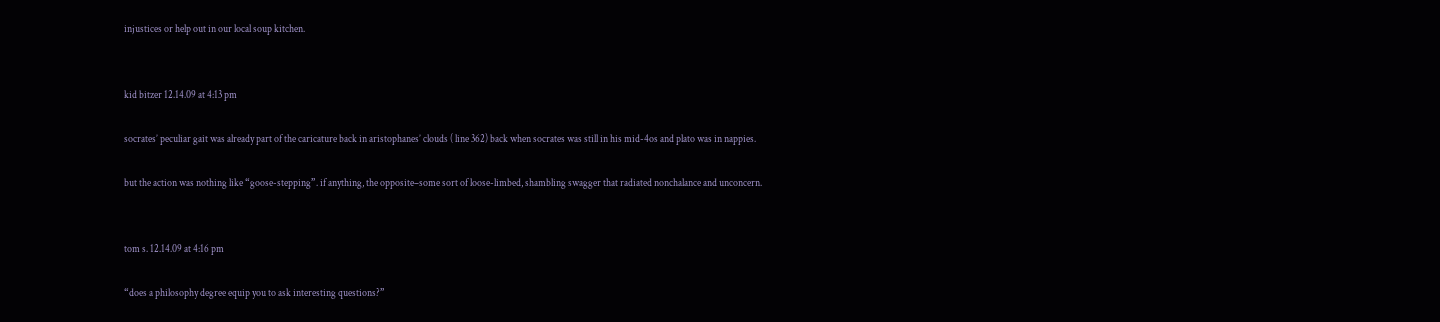injustices or help out in our local soup kitchen.


kid bitzer 12.14.09 at 4:13 pm

socrates’ peculiar gait was already part of the caricature back in aristophanes’ clouds ( line 362) back when socrates was still in his mid-4os and plato was in nappies.

but the action was nothing like “goose-stepping”. if anything, the opposite–some sort of loose-limbed, shambling swagger that radiated nonchalance and unconcern.


tom s. 12.14.09 at 4:16 pm

“does a philosophy degree equip you to ask interesting questions?”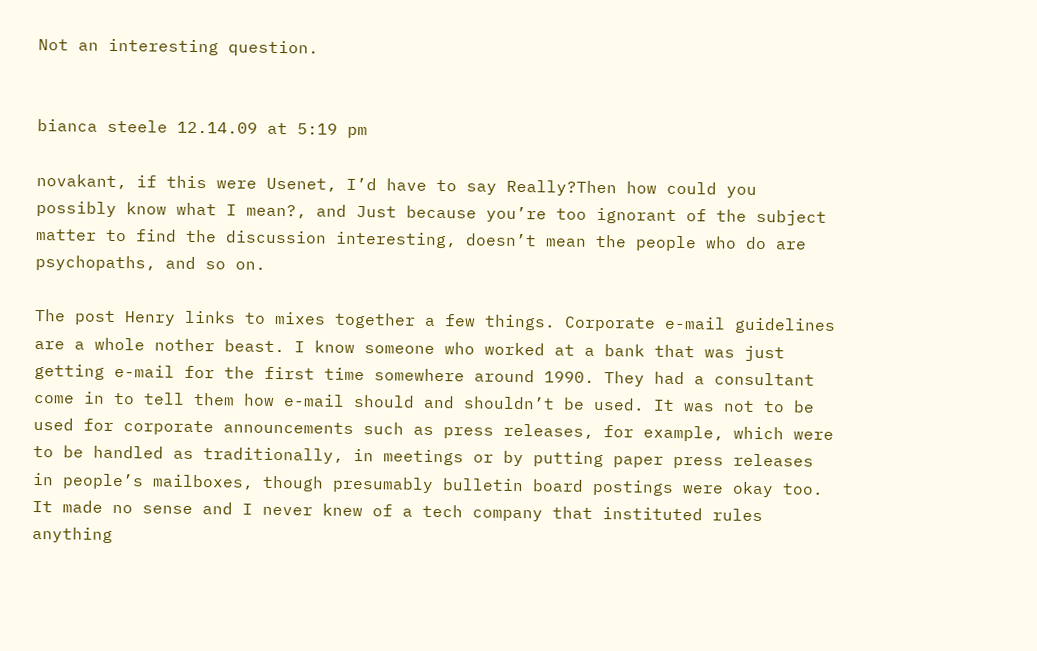Not an interesting question.


bianca steele 12.14.09 at 5:19 pm

novakant, if this were Usenet, I’d have to say Really?Then how could you possibly know what I mean?, and Just because you’re too ignorant of the subject matter to find the discussion interesting, doesn’t mean the people who do are psychopaths, and so on.

The post Henry links to mixes together a few things. Corporate e-mail guidelines are a whole nother beast. I know someone who worked at a bank that was just getting e-mail for the first time somewhere around 1990. They had a consultant come in to tell them how e-mail should and shouldn’t be used. It was not to be used for corporate announcements such as press releases, for example, which were to be handled as traditionally, in meetings or by putting paper press releases in people’s mailboxes, though presumably bulletin board postings were okay too. It made no sense and I never knew of a tech company that instituted rules anything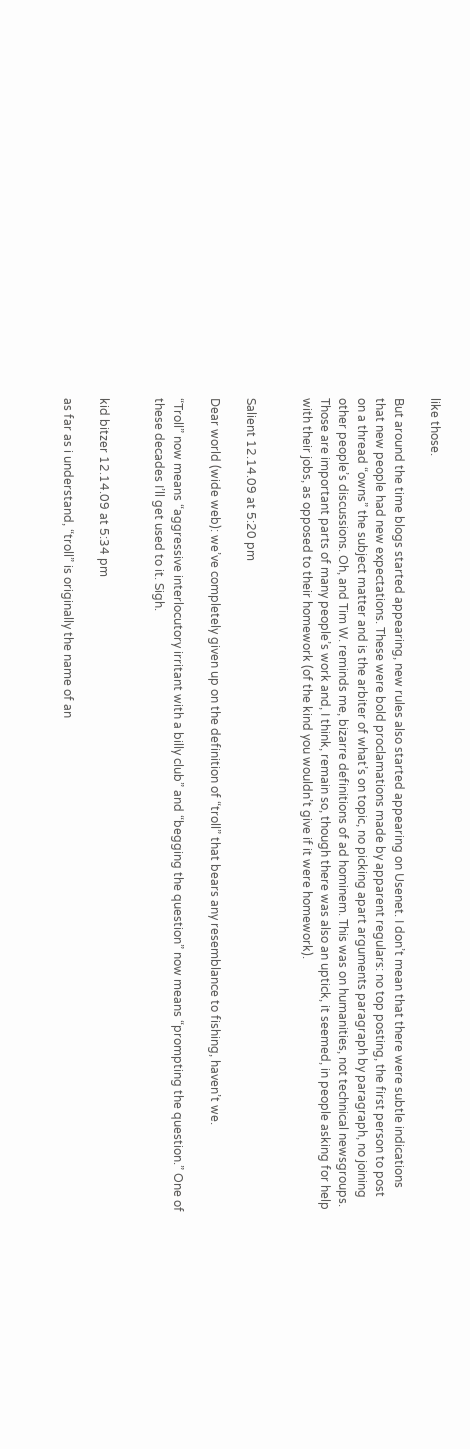like those.

But around the time blogs started appearing, new rules also started appearing on Usenet. I don’t mean that there were subtle indications that new people had new expectations. These were bold proclamations made by apparent regulars: no top posting, the first person to post on a thread “owns” the subject matter and is the arbiter of what’s on topic, no picking apart arguments paragraph by paragraph, no joining other people’s discussions. Oh, and Tim W. reminds me, bizarre definitions of ad hominem. This was on humanities, not technical newsgroups. Those are important parts of many people’s work and, I think, remain so, though there was also an uptick, it seemed, in people asking for help with their jobs, as opposed to their homework (of the kind you wouldn’t give if it were homework).


Salient 12.14.09 at 5:20 pm

Dear world (wide web): we’ve completely given up on the definition of “troll” that bears any resemblance to fishing, haven’t we.

“Troll” now means “aggressive interlocutory irritant with a billy club” and “begging the question” now means “prompting the question.” One of these decades I’ll get used to it. Sigh.


kid bitzer 12.14.09 at 5:34 pm

as far as i understand, “troll” is originally the name of an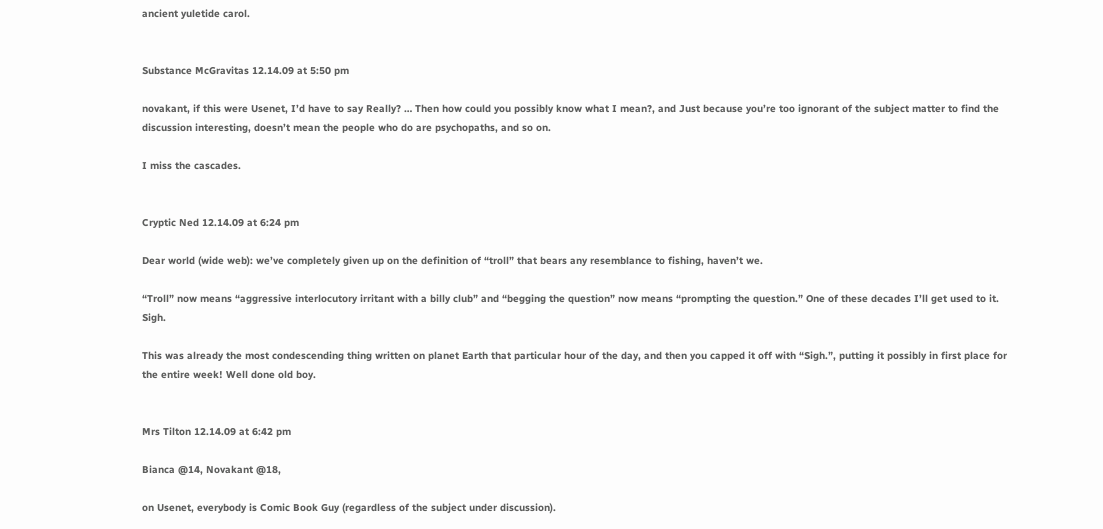ancient yuletide carol.


Substance McGravitas 12.14.09 at 5:50 pm

novakant, if this were Usenet, I’d have to say Really? … Then how could you possibly know what I mean?, and Just because you’re too ignorant of the subject matter to find the discussion interesting, doesn’t mean the people who do are psychopaths, and so on.

I miss the cascades.


Cryptic Ned 12.14.09 at 6:24 pm

Dear world (wide web): we’ve completely given up on the definition of “troll” that bears any resemblance to fishing, haven’t we.

“Troll” now means “aggressive interlocutory irritant with a billy club” and “begging the question” now means “prompting the question.” One of these decades I’ll get used to it. Sigh.

This was already the most condescending thing written on planet Earth that particular hour of the day, and then you capped it off with “Sigh.”, putting it possibly in first place for the entire week! Well done old boy.


Mrs Tilton 12.14.09 at 6:42 pm

Bianca @14, Novakant @18,

on Usenet, everybody is Comic Book Guy (regardless of the subject under discussion).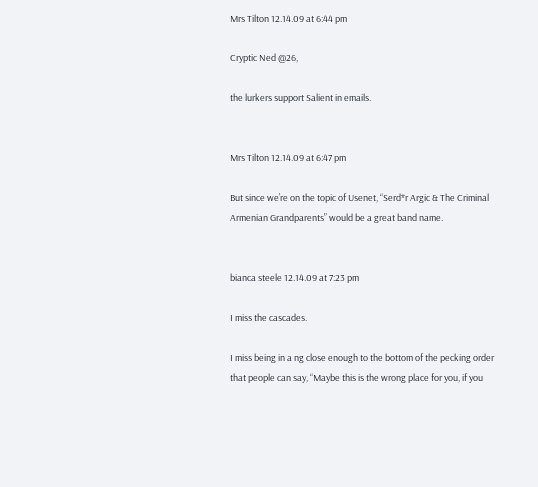Mrs Tilton 12.14.09 at 6:44 pm

Cryptic Ned @26,

the lurkers support Salient in emails.


Mrs Tilton 12.14.09 at 6:47 pm

But since we’re on the topic of Usenet, “Serd*r Argic & The Criminal Armenian Grandparents” would be a great band name.


bianca steele 12.14.09 at 7:23 pm

I miss the cascades.

I miss being in a ng close enough to the bottom of the pecking order that people can say, “Maybe this is the wrong place for you, if you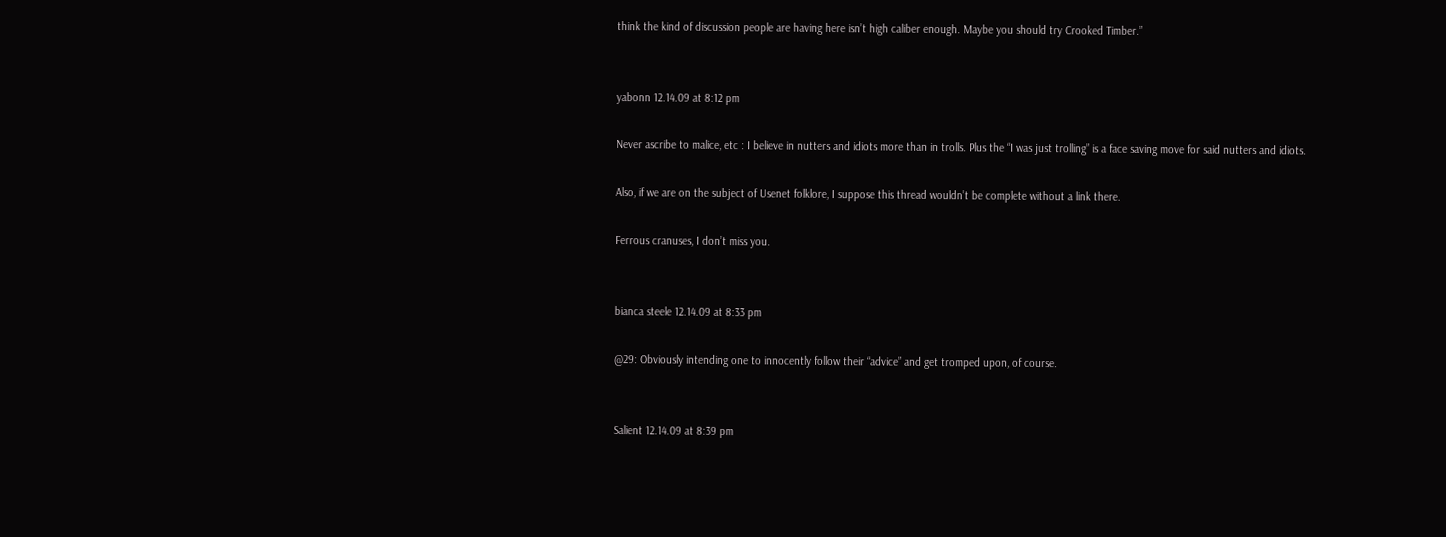think the kind of discussion people are having here isn’t high caliber enough. Maybe you should try Crooked Timber.”


yabonn 12.14.09 at 8:12 pm

Never ascribe to malice, etc : I believe in nutters and idiots more than in trolls. Plus the “I was just trolling” is a face saving move for said nutters and idiots.

Also, if we are on the subject of Usenet folklore, I suppose this thread wouldn’t be complete without a link there.

Ferrous cranuses, I don’t miss you.


bianca steele 12.14.09 at 8:33 pm

@29: Obviously intending one to innocently follow their “advice” and get tromped upon, of course.


Salient 12.14.09 at 8:39 pm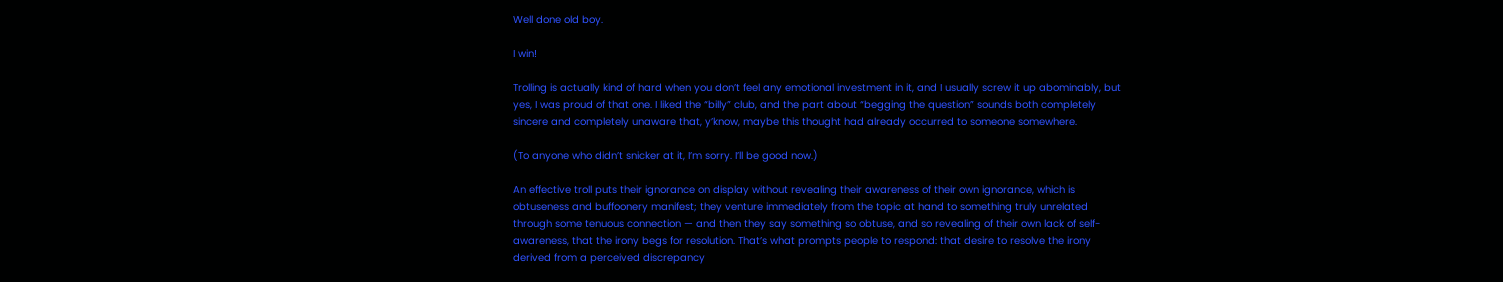Well done old boy.

I win!

Trolling is actually kind of hard when you don’t feel any emotional investment in it, and I usually screw it up abominably, but yes, I was proud of that one. I liked the “billy” club, and the part about “begging the question” sounds both completely sincere and completely unaware that, y’know, maybe this thought had already occurred to someone somewhere.

(To anyone who didn’t snicker at it, I’m sorry. I’ll be good now.)

An effective troll puts their ignorance on display without revealing their awareness of their own ignorance, which is obtuseness and buffoonery manifest; they venture immediately from the topic at hand to something truly unrelated through some tenuous connection — and then they say something so obtuse, and so revealing of their own lack of self-awareness, that the irony begs for resolution. That’s what prompts people to respond: that desire to resolve the irony derived from a perceived discrepancy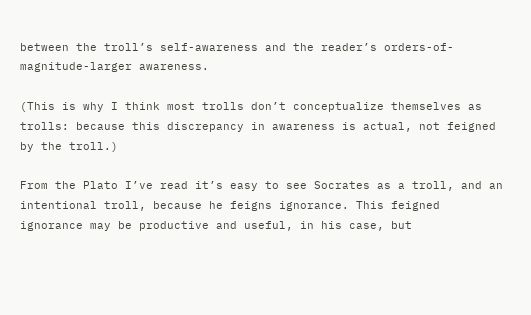between the troll’s self-awareness and the reader’s orders-of-magnitude-larger awareness.

(This is why I think most trolls don’t conceptualize themselves as trolls: because this discrepancy in awareness is actual, not feigned by the troll.)

From the Plato I’ve read it’s easy to see Socrates as a troll, and an intentional troll, because he feigns ignorance. This feigned ignorance may be productive and useful, in his case, but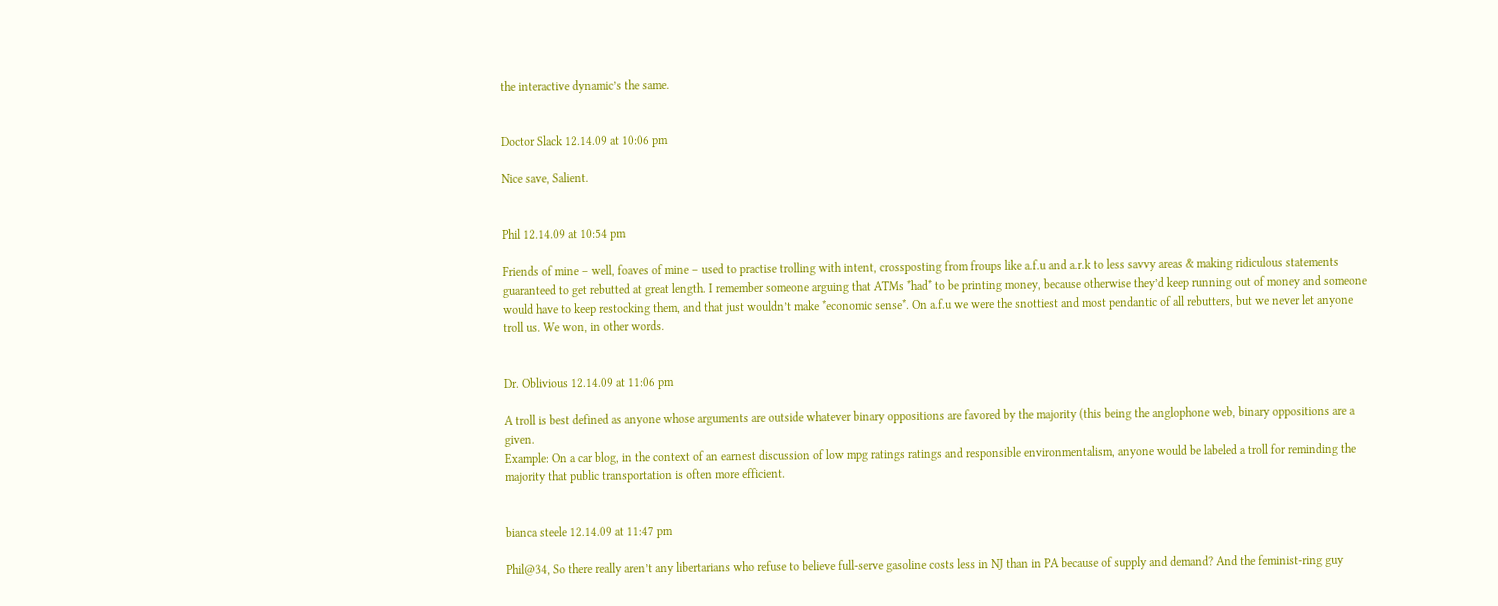the interactive dynamic’s the same.


Doctor Slack 12.14.09 at 10:06 pm

Nice save, Salient.


Phil 12.14.09 at 10:54 pm

Friends of mine – well, foaves of mine – used to practise trolling with intent, crossposting from froups like a.f.u and a.r.k to less savvy areas & making ridiculous statements guaranteed to get rebutted at great length. I remember someone arguing that ATMs *had* to be printing money, because otherwise they’d keep running out of money and someone would have to keep restocking them, and that just wouldn’t make *economic sense*. On a.f.u we were the snottiest and most pendantic of all rebutters, but we never let anyone troll us. We won, in other words.


Dr. Oblivious 12.14.09 at 11:06 pm

A troll is best defined as anyone whose arguments are outside whatever binary oppositions are favored by the majority (this being the anglophone web, binary oppositions are a given.
Example: On a car blog, in the context of an earnest discussion of low mpg ratings ratings and responsible environmentalism, anyone would be labeled a troll for reminding the majority that public transportation is often more efficient.


bianca steele 12.14.09 at 11:47 pm

Phil@34, So there really aren’t any libertarians who refuse to believe full-serve gasoline costs less in NJ than in PA because of supply and demand? And the feminist-ring guy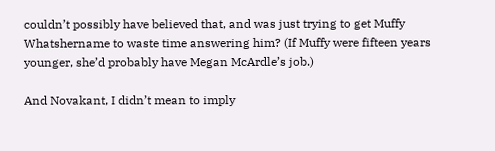couldn’t possibly have believed that, and was just trying to get Muffy Whatshername to waste time answering him? (If Muffy were fifteen years younger, she’d probably have Megan McArdle’s job.)

And Novakant, I didn’t mean to imply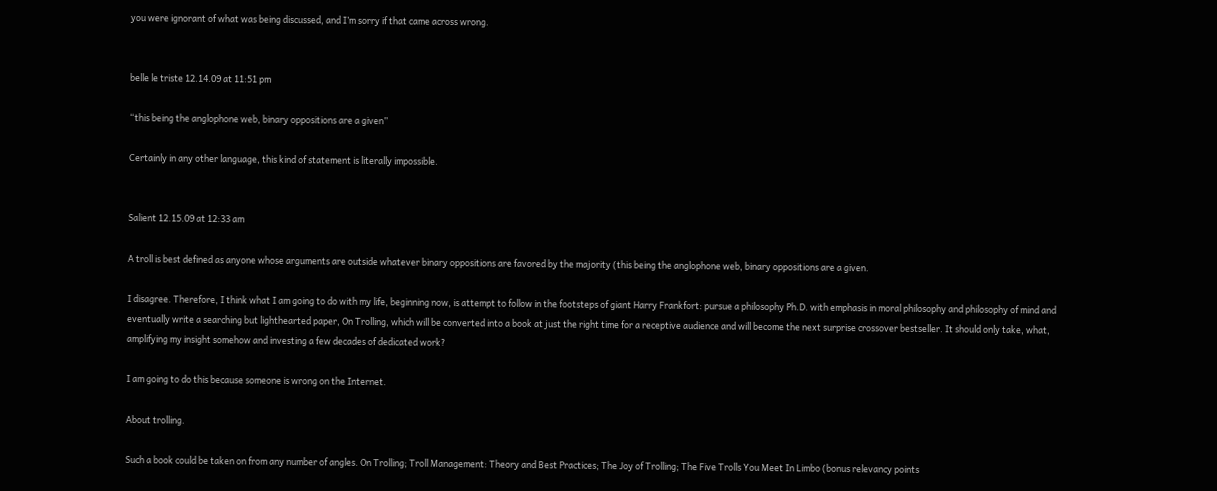you were ignorant of what was being discussed, and I’m sorry if that came across wrong.


belle le triste 12.14.09 at 11:51 pm

“this being the anglophone web, binary oppositions are a given”

Certainly in any other language, this kind of statement is literally impossible.


Salient 12.15.09 at 12:33 am

A troll is best defined as anyone whose arguments are outside whatever binary oppositions are favored by the majority (this being the anglophone web, binary oppositions are a given.

I disagree. Therefore, I think what I am going to do with my life, beginning now, is attempt to follow in the footsteps of giant Harry Frankfort: pursue a philosophy Ph.D. with emphasis in moral philosophy and philosophy of mind and eventually write a searching but lighthearted paper, On Trolling, which will be converted into a book at just the right time for a receptive audience and will become the next surprise crossover bestseller. It should only take, what, amplifying my insight somehow and investing a few decades of dedicated work?

I am going to do this because someone is wrong on the Internet.

About trolling.

Such a book could be taken on from any number of angles. On Trolling; Troll Management: Theory and Best Practices; The Joy of Trolling; The Five Trolls You Meet In Limbo (bonus relevancy points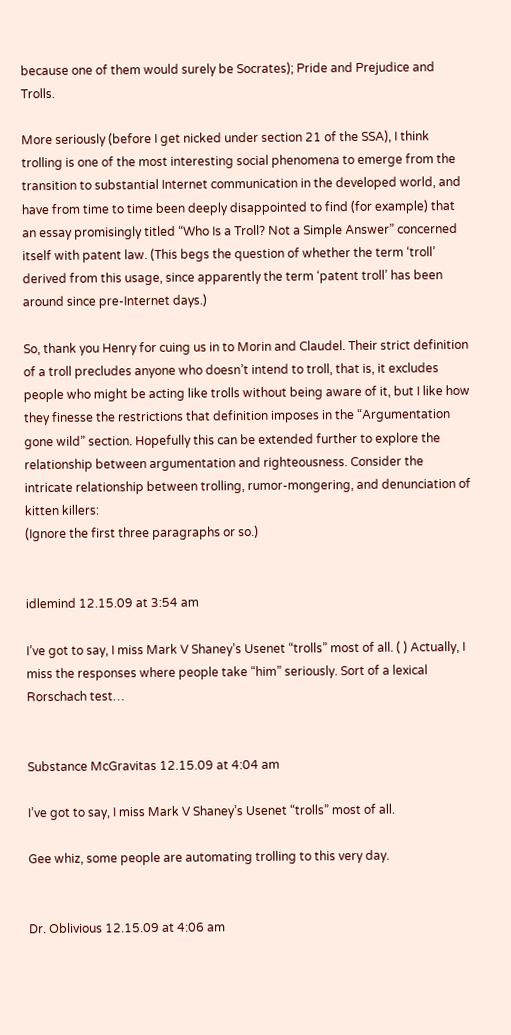because one of them would surely be Socrates); Pride and Prejudice and Trolls.

More seriously (before I get nicked under section 21 of the SSA), I think trolling is one of the most interesting social phenomena to emerge from the transition to substantial Internet communication in the developed world, and have from time to time been deeply disappointed to find (for example) that an essay promisingly titled “Who Is a Troll? Not a Simple Answer” concerned itself with patent law. (This begs the question of whether the term ‘troll’ derived from this usage, since apparently the term ‘patent troll’ has been around since pre-Internet days.)

So, thank you Henry for cuing us in to Morin and Claudel. Their strict definition of a troll precludes anyone who doesn’t intend to troll, that is, it excludes people who might be acting like trolls without being aware of it, but I like how they finesse the restrictions that definition imposes in the “Argumentation gone wild” section. Hopefully this can be extended further to explore the relationship between argumentation and righteousness. Consider the intricate relationship between trolling, rumor-mongering, and denunciation of kitten killers:
(Ignore the first three paragraphs or so.)


idlemind 12.15.09 at 3:54 am

I’ve got to say, I miss Mark V Shaney’s Usenet “trolls” most of all. ( ) Actually, I miss the responses where people take “him” seriously. Sort of a lexical Rorschach test…


Substance McGravitas 12.15.09 at 4:04 am

I’ve got to say, I miss Mark V Shaney’s Usenet “trolls” most of all.

Gee whiz, some people are automating trolling to this very day.


Dr. Oblivious 12.15.09 at 4:06 am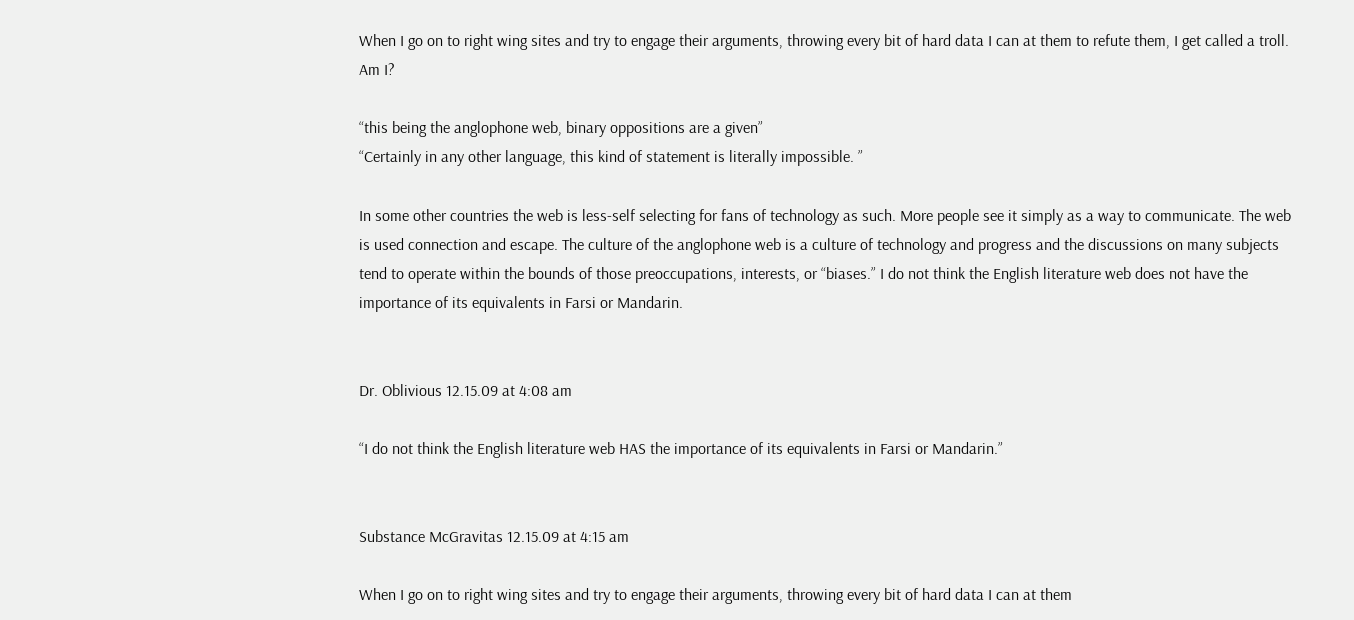When I go on to right wing sites and try to engage their arguments, throwing every bit of hard data I can at them to refute them, I get called a troll.
Am I?

“this being the anglophone web, binary oppositions are a given”
“Certainly in any other language, this kind of statement is literally impossible. ”

In some other countries the web is less-self selecting for fans of technology as such. More people see it simply as a way to communicate. The web is used connection and escape. The culture of the anglophone web is a culture of technology and progress and the discussions on many subjects tend to operate within the bounds of those preoccupations, interests, or “biases.” I do not think the English literature web does not have the importance of its equivalents in Farsi or Mandarin.


Dr. Oblivious 12.15.09 at 4:08 am

“I do not think the English literature web HAS the importance of its equivalents in Farsi or Mandarin.”


Substance McGravitas 12.15.09 at 4:15 am

When I go on to right wing sites and try to engage their arguments, throwing every bit of hard data I can at them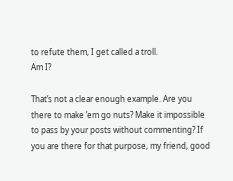to refute them, I get called a troll.
Am I?

That’s not a clear enough example. Are you there to make ’em go nuts? Make it impossible to pass by your posts without commenting? If you are there for that purpose, my friend, good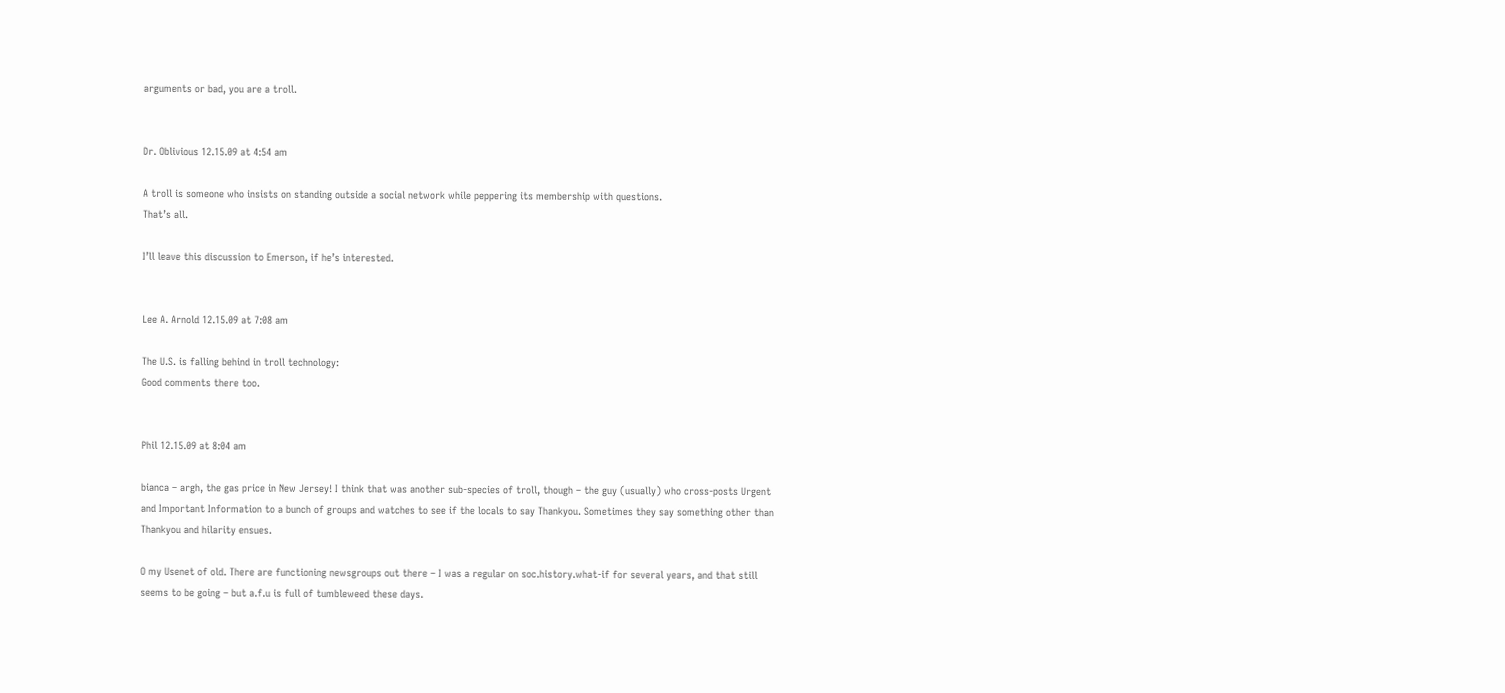arguments or bad, you are a troll.


Dr. Oblivious 12.15.09 at 4:54 am

A troll is someone who insists on standing outside a social network while peppering its membership with questions.
That’s all.

I’ll leave this discussion to Emerson, if he’s interested.


Lee A. Arnold 12.15.09 at 7:08 am

The U.S. is falling behind in troll technology:
Good comments there too.


Phil 12.15.09 at 8:04 am

bianca – argh, the gas price in New Jersey! I think that was another sub-species of troll, though – the guy (usually) who cross-posts Urgent and Important Information to a bunch of groups and watches to see if the locals to say Thankyou. Sometimes they say something other than Thankyou and hilarity ensues.

O my Usenet of old. There are functioning newsgroups out there – I was a regular on soc.history.what-if for several years, and that still seems to be going – but a.f.u is full of tumbleweed these days.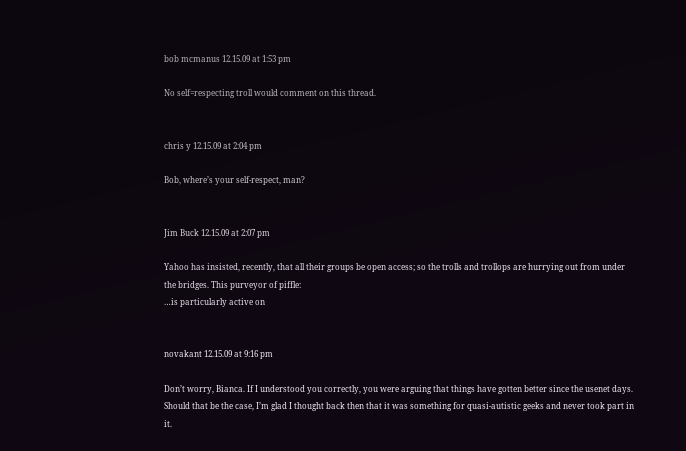bob mcmanus 12.15.09 at 1:53 pm

No self=respecting troll would comment on this thread.


chris y 12.15.09 at 2:04 pm

Bob, where’s your self-respect, man?


Jim Buck 12.15.09 at 2:07 pm

Yahoo has insisted, recently, that all their groups be open access; so the trolls and trollops are hurrying out from under the bridges. This purveyor of piffle:
…is particularly active on


novakant 12.15.09 at 9:16 pm

Don’t worry, Bianca. If I understood you correctly, you were arguing that things have gotten better since the usenet days. Should that be the case, I’m glad I thought back then that it was something for quasi-autistic geeks and never took part in it.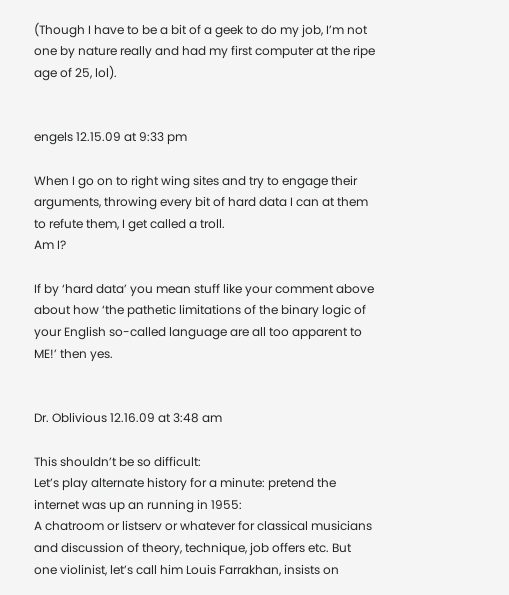(Though I have to be a bit of a geek to do my job, I’m not one by nature really and had my first computer at the ripe age of 25, lol).


engels 12.15.09 at 9:33 pm

When I go on to right wing sites and try to engage their arguments, throwing every bit of hard data I can at them to refute them, I get called a troll.
Am I?

If by ‘hard data’ you mean stuff like your comment above about how ‘the pathetic limitations of the binary logic of your English so-called language are all too apparent to ME!’ then yes.


Dr. Oblivious 12.16.09 at 3:48 am

This shouldn’t be so difficult:
Let’s play alternate history for a minute: pretend the internet was up an running in 1955:
A chatroom or listserv or whatever for classical musicians and discussion of theory, technique, job offers etc. But one violinist, let’s call him Louis Farrakhan, insists on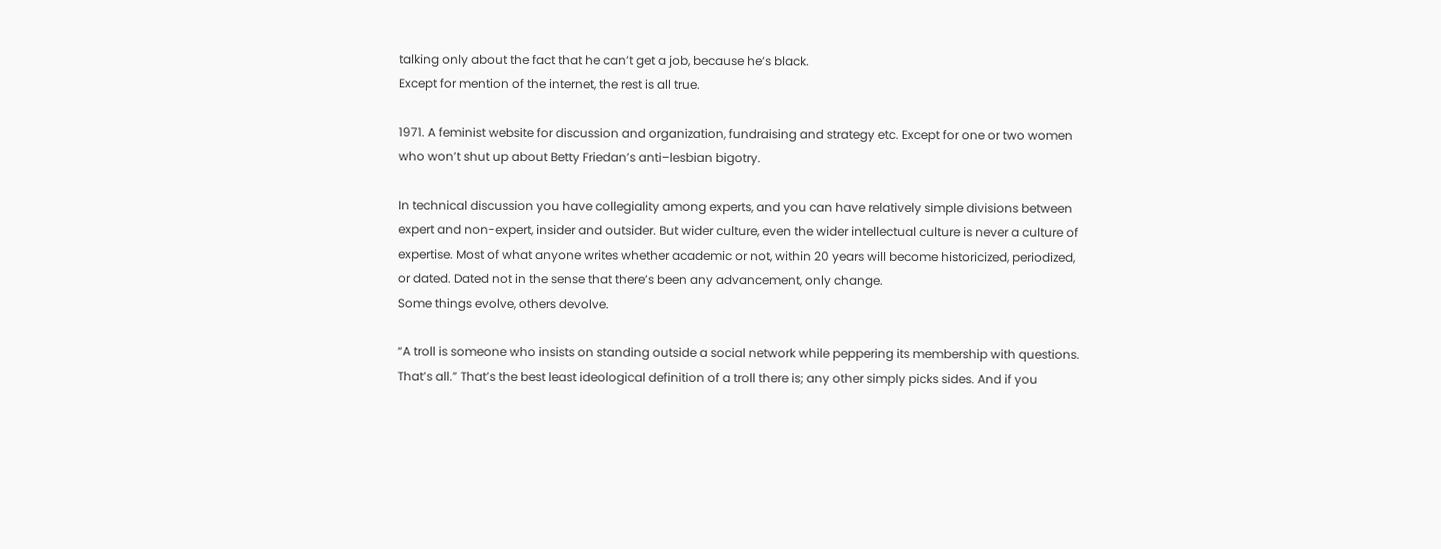talking only about the fact that he can’t get a job, because he’s black.
Except for mention of the internet, the rest is all true.

1971. A feminist website for discussion and organization, fundraising and strategy etc. Except for one or two women who won’t shut up about Betty Friedan’s anti–lesbian bigotry.

In technical discussion you have collegiality among experts, and you can have relatively simple divisions between expert and non-expert, insider and outsider. But wider culture, even the wider intellectual culture is never a culture of expertise. Most of what anyone writes whether academic or not, within 20 years will become historicized, periodized, or dated. Dated not in the sense that there’s been any advancement, only change.
Some things evolve, others devolve.

“A troll is someone who insists on standing outside a social network while peppering its membership with questions. That’s all.” That’s the best least ideological definition of a troll there is; any other simply picks sides. And if you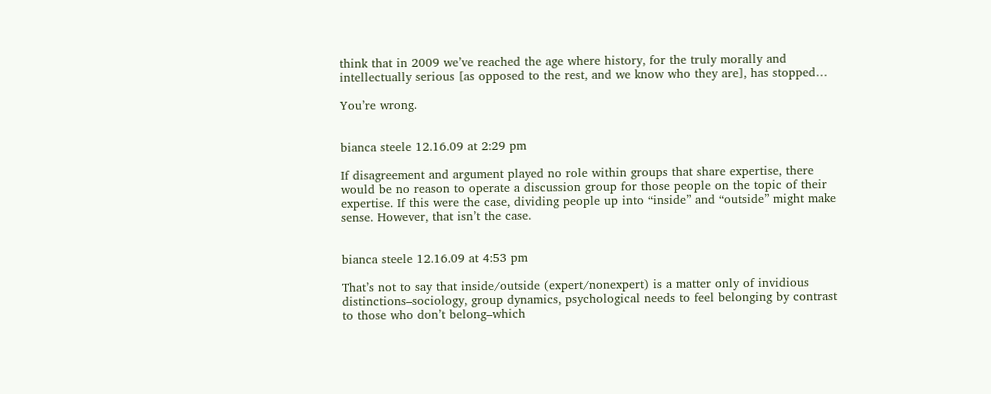think that in 2009 we’ve reached the age where history, for the truly morally and intellectually serious [as opposed to the rest, and we know who they are], has stopped…

You’re wrong.


bianca steele 12.16.09 at 2:29 pm

If disagreement and argument played no role within groups that share expertise, there would be no reason to operate a discussion group for those people on the topic of their expertise. If this were the case, dividing people up into “inside” and “outside” might make sense. However, that isn’t the case.


bianca steele 12.16.09 at 4:53 pm

That’s not to say that inside/outside (expert/nonexpert) is a matter only of invidious distinctions–sociology, group dynamics, psychological needs to feel belonging by contrast to those who don’t belong–which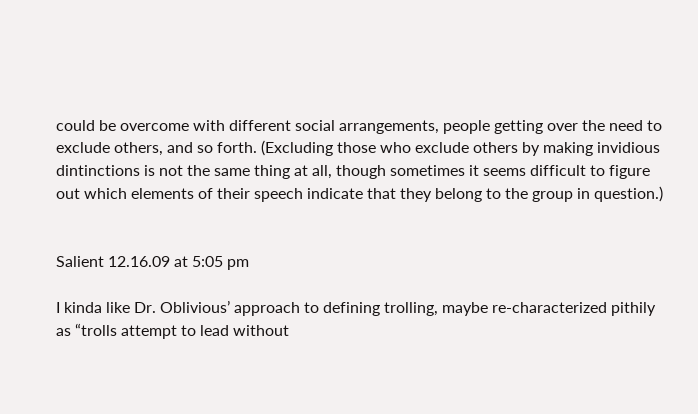could be overcome with different social arrangements, people getting over the need to exclude others, and so forth. (Excluding those who exclude others by making invidious dintinctions is not the same thing at all, though sometimes it seems difficult to figure out which elements of their speech indicate that they belong to the group in question.)


Salient 12.16.09 at 5:05 pm

I kinda like Dr. Oblivious’ approach to defining trolling, maybe re-characterized pithily as “trolls attempt to lead without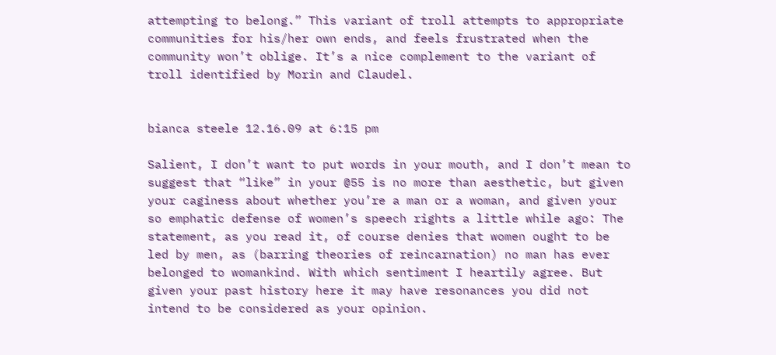attempting to belong.” This variant of troll attempts to appropriate communities for his/her own ends, and feels frustrated when the community won’t oblige. It’s a nice complement to the variant of troll identified by Morin and Claudel.


bianca steele 12.16.09 at 6:15 pm

Salient, I don’t want to put words in your mouth, and I don’t mean to suggest that “like” in your @55 is no more than aesthetic, but given your caginess about whether you’re a man or a woman, and given your so emphatic defense of women’s speech rights a little while ago: The statement, as you read it, of course denies that women ought to be led by men, as (barring theories of reincarnation) no man has ever belonged to womankind. With which sentiment I heartily agree. But given your past history here it may have resonances you did not intend to be considered as your opinion.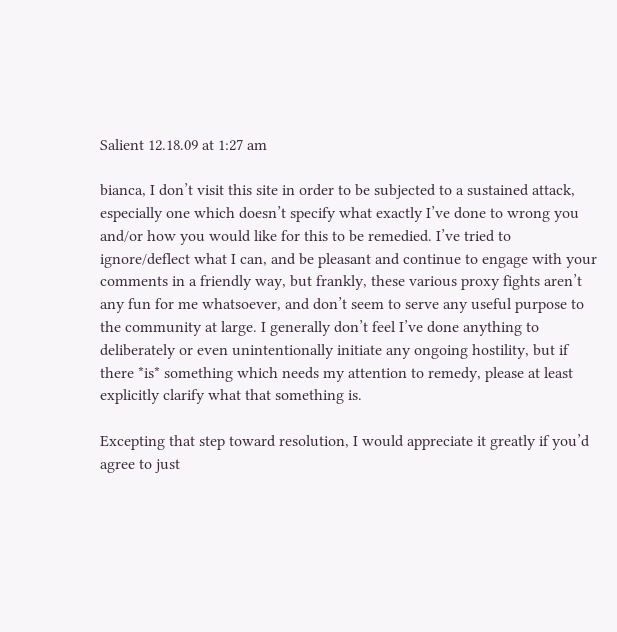Salient 12.18.09 at 1:27 am

bianca, I don’t visit this site in order to be subjected to a sustained attack, especially one which doesn’t specify what exactly I’ve done to wrong you and/or how you would like for this to be remedied. I’ve tried to ignore/deflect what I can, and be pleasant and continue to engage with your comments in a friendly way, but frankly, these various proxy fights aren’t any fun for me whatsoever, and don’t seem to serve any useful purpose to the community at large. I generally don’t feel I’ve done anything to deliberately or even unintentionally initiate any ongoing hostility, but if there *is* something which needs my attention to remedy, please at least explicitly clarify what that something is.

Excepting that step toward resolution, I would appreciate it greatly if you’d agree to just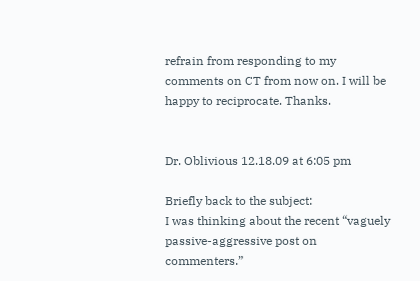refrain from responding to my comments on CT from now on. I will be happy to reciprocate. Thanks.


Dr. Oblivious 12.18.09 at 6:05 pm

Briefly back to the subject:
I was thinking about the recent “vaguely passive-aggressive post on commenters.”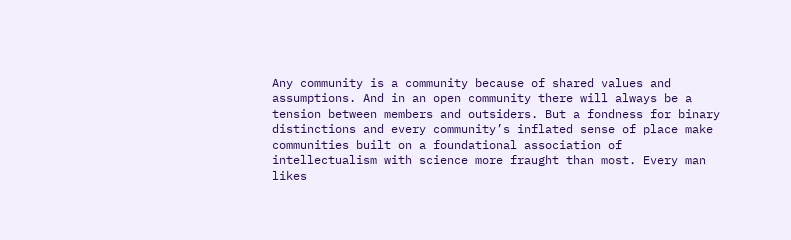Any community is a community because of shared values and assumptions. And in an open community there will always be a tension between members and outsiders. But a fondness for binary distinctions and every community’s inflated sense of place make communities built on a foundational association of intellectualism with science more fraught than most. Every man likes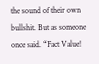the sound of their own bullshit. But as someone once said. “Fact Value!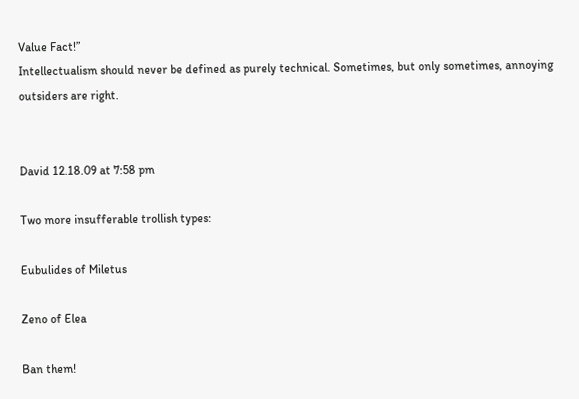Value Fact!”
Intellectualism should never be defined as purely technical. Sometimes, but only sometimes, annoying outsiders are right.


David 12.18.09 at 7:58 pm

Two more insufferable trollish types:

Eubulides of Miletus

Zeno of Elea

Ban them!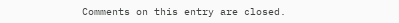Comments on this entry are closed.